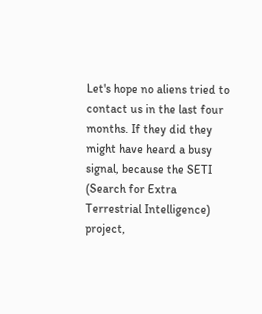Let's hope no aliens tried to contact us in the last four months. If they did they might have heard a busy signal, because the SETI (Search for Extra Terrestrial Intelligence) project,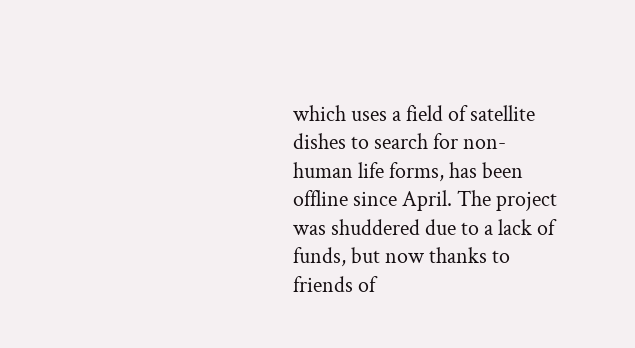which uses a field of satellite dishes to search for non-human life forms, has been offline since April. The project was shuddered due to a lack of funds, but now thanks to friends of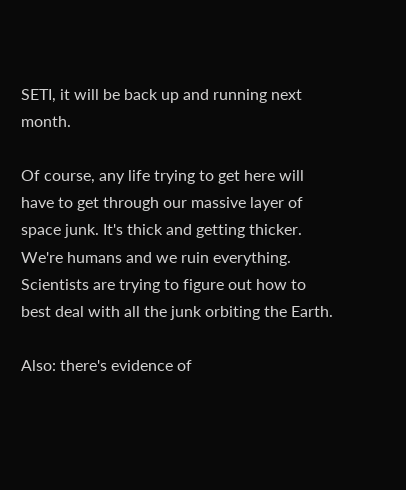SETI, it will be back up and running next month.

Of course, any life trying to get here will have to get through our massive layer of space junk. It's thick and getting thicker. We're humans and we ruin everything. Scientists are trying to figure out how to best deal with all the junk orbiting the Earth.

Also: there's evidence of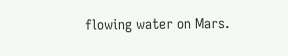flowing water on Mars.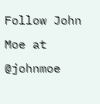Follow John Moe at @johnmoe